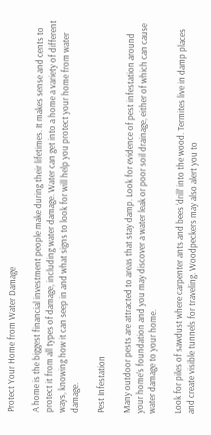Protect Your Home from Water Damage

A home is the biggest financial investment people make during their lifetimes. It makes sense and cents to protect it from all types of damage, including water damage. Water can get into a home a variety of different ways, knowing how it can seep in and what signs to look for will help you protect your home from water damage.

Pest Infestation

Many outdoor pests are attracted to areas that stay damp. Look for evidence of pest infestation around your home’s foundation and you may discover a water leak or poor soil drainage, either of which can cause water damage to your home.

Look for piles of sawdust where carpenter ants and bees ‘drill’ into the wood. Termites live in damp places and create visible tunnels for traveling. Woodpeckers may also alert you to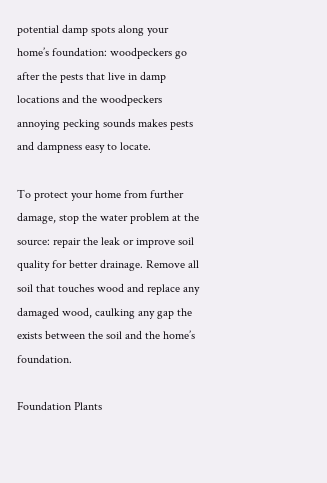potential damp spots along your home’s foundation: woodpeckers go after the pests that live in damp locations and the woodpeckers annoying pecking sounds makes pests and dampness easy to locate.

To protect your home from further damage, stop the water problem at the source: repair the leak or improve soil quality for better drainage. Remove all soil that touches wood and replace any damaged wood, caulking any gap the exists between the soil and the home’s foundation.

Foundation Plants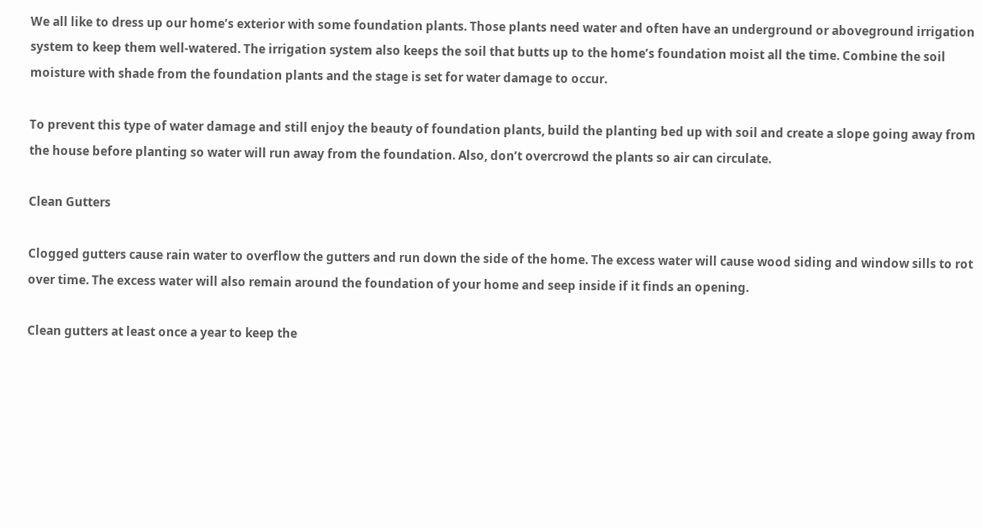We all like to dress up our home’s exterior with some foundation plants. Those plants need water and often have an underground or aboveground irrigation system to keep them well-watered. The irrigation system also keeps the soil that butts up to the home’s foundation moist all the time. Combine the soil moisture with shade from the foundation plants and the stage is set for water damage to occur.

To prevent this type of water damage and still enjoy the beauty of foundation plants, build the planting bed up with soil and create a slope going away from the house before planting so water will run away from the foundation. Also, don’t overcrowd the plants so air can circulate.

Clean Gutters

Clogged gutters cause rain water to overflow the gutters and run down the side of the home. The excess water will cause wood siding and window sills to rot over time. The excess water will also remain around the foundation of your home and seep inside if it finds an opening.

Clean gutters at least once a year to keep the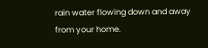rain water flowing down and away from your home.